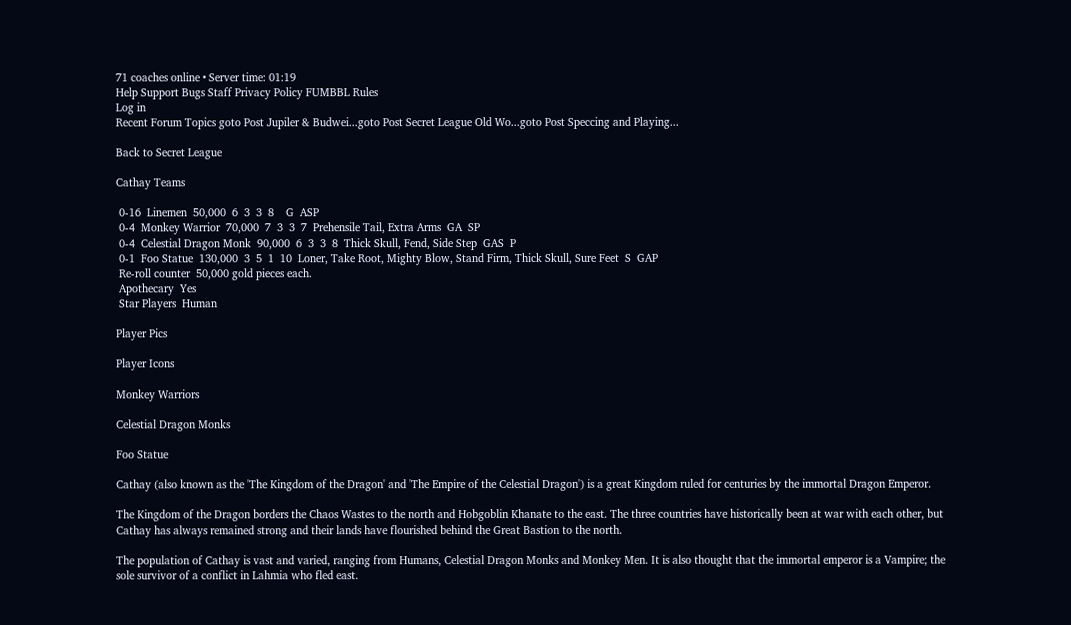71 coaches online • Server time: 01:19
Help Support Bugs Staff Privacy Policy FUMBBL Rules
Log in
Recent Forum Topics goto Post Jupiler & Budwei...goto Post Secret League Old Wo...goto Post Speccing and Playing...

Back to Secret League

Cathay Teams

 0-16  Linemen  50,000  6  3  3  8    G  ASP
 0-4  Monkey Warrior  70,000  7  3  3  7  Prehensile Tail, Extra Arms  GA  SP
 0-4  Celestial Dragon Monk  90,000  6  3  3  8  Thick Skull, Fend, Side Step  GAS  P
 0-1  Foo Statue  130,000  3  5  1  10  Loner, Take Root, Mighty Blow, Stand Firm, Thick Skull, Sure Feet  S  GAP
 Re-roll counter  50,000 gold pieces each.
 Apothecary  Yes
 Star Players  Human

Player Pics

Player Icons

Monkey Warriors

Celestial Dragon Monks

Foo Statue

Cathay (also known as the 'The Kingdom of the Dragon' and 'The Empire of the Celestial Dragon') is a great Kingdom ruled for centuries by the immortal Dragon Emperor.

The Kingdom of the Dragon borders the Chaos Wastes to the north and Hobgoblin Khanate to the east. The three countries have historically been at war with each other, but Cathay has always remained strong and their lands have flourished behind the Great Bastion to the north.

The population of Cathay is vast and varied, ranging from Humans, Celestial Dragon Monks and Monkey Men. It is also thought that the immortal emperor is a Vampire; the sole survivor of a conflict in Lahmia who fled east.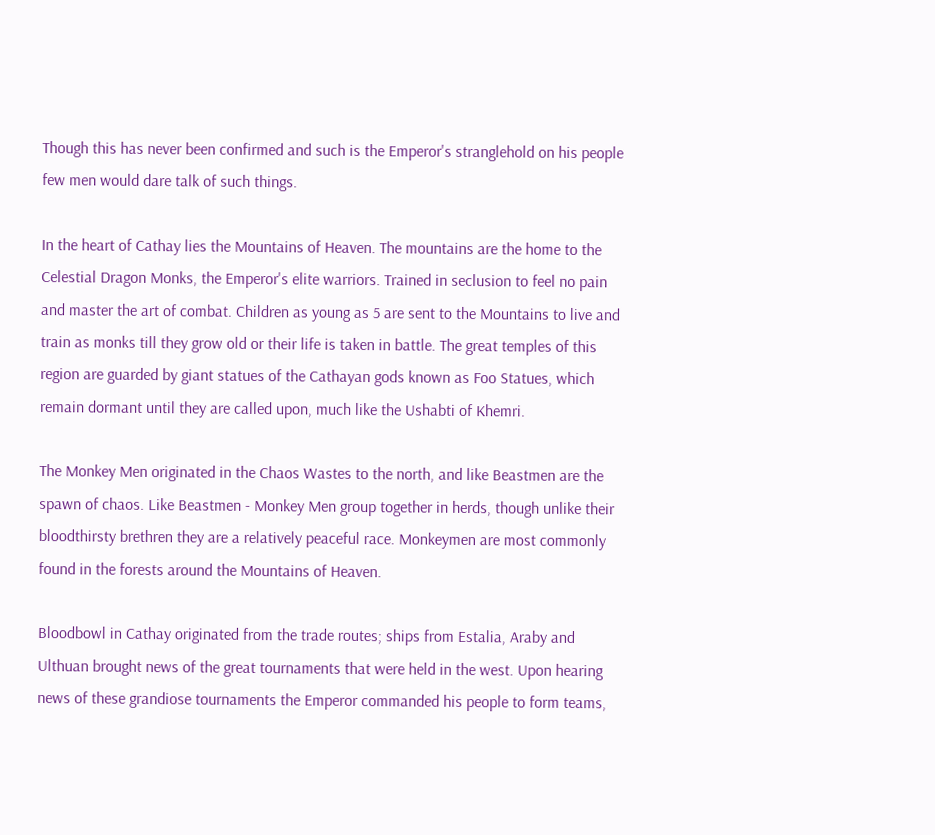Though this has never been confirmed and such is the Emperor's stranglehold on his people few men would dare talk of such things.

In the heart of Cathay lies the Mountains of Heaven. The mountains are the home to the Celestial Dragon Monks, the Emperor's elite warriors. Trained in seclusion to feel no pain and master the art of combat. Children as young as 5 are sent to the Mountains to live and train as monks till they grow old or their life is taken in battle. The great temples of this region are guarded by giant statues of the Cathayan gods known as Foo Statues, which remain dormant until they are called upon, much like the Ushabti of Khemri.

The Monkey Men originated in the Chaos Wastes to the north, and like Beastmen are the spawn of chaos. Like Beastmen - Monkey Men group together in herds, though unlike their bloodthirsty brethren they are a relatively peaceful race. Monkeymen are most commonly found in the forests around the Mountains of Heaven.

Bloodbowl in Cathay originated from the trade routes; ships from Estalia, Araby and Ulthuan brought news of the great tournaments that were held in the west. Upon hearing news of these grandiose tournaments the Emperor commanded his people to form teams,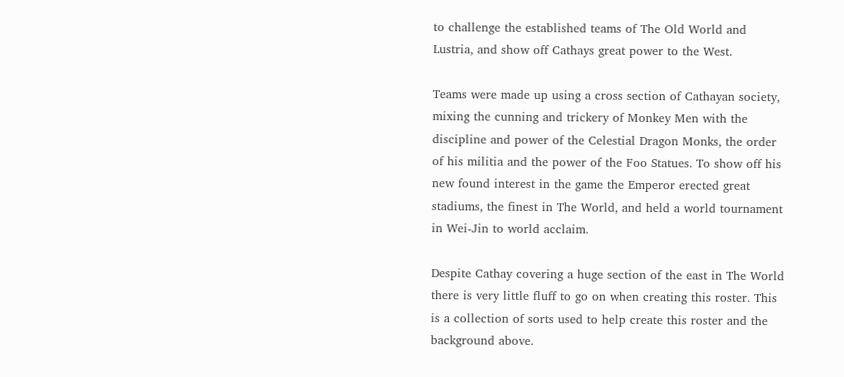to challenge the established teams of The Old World and Lustria, and show off Cathays great power to the West.

Teams were made up using a cross section of Cathayan society, mixing the cunning and trickery of Monkey Men with the discipline and power of the Celestial Dragon Monks, the order of his militia and the power of the Foo Statues. To show off his new found interest in the game the Emperor erected great stadiums, the finest in The World, and held a world tournament in Wei-Jin to world acclaim.

Despite Cathay covering a huge section of the east in The World there is very little fluff to go on when creating this roster. This is a collection of sorts used to help create this roster and the background above.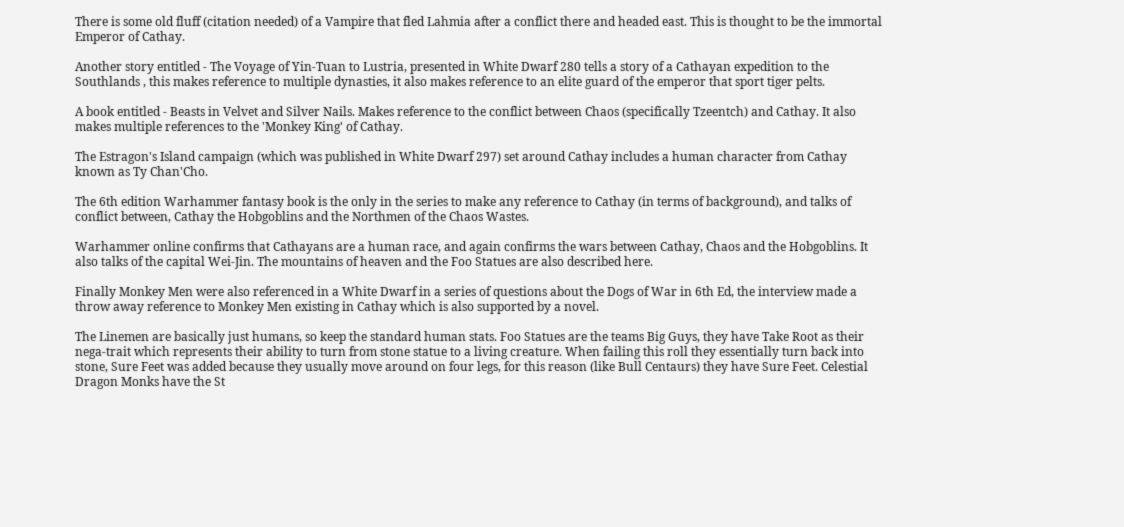There is some old fluff (citation needed) of a Vampire that fled Lahmia after a conflict there and headed east. This is thought to be the immortal Emperor of Cathay.

Another story entitled - The Voyage of Yin-Tuan to Lustria, presented in White Dwarf 280 tells a story of a Cathayan expedition to the Southlands , this makes reference to multiple dynasties, it also makes reference to an elite guard of the emperor that sport tiger pelts.

A book entitled - Beasts in Velvet and Silver Nails. Makes reference to the conflict between Chaos (specifically Tzeentch) and Cathay. It also makes multiple references to the 'Monkey King' of Cathay.

The Estragon's Island campaign (which was published in White Dwarf 297) set around Cathay includes a human character from Cathay known as Ty Chan'Cho.

The 6th edition Warhammer fantasy book is the only in the series to make any reference to Cathay (in terms of background), and talks of conflict between, Cathay the Hobgoblins and the Northmen of the Chaos Wastes.

Warhammer online confirms that Cathayans are a human race, and again confirms the wars between Cathay, Chaos and the Hobgoblins. It also talks of the capital Wei-Jin. The mountains of heaven and the Foo Statues are also described here.

Finally Monkey Men were also referenced in a White Dwarf in a series of questions about the Dogs of War in 6th Ed, the interview made a throw away reference to Monkey Men existing in Cathay which is also supported by a novel.

The Linemen are basically just humans, so keep the standard human stats. Foo Statues are the teams Big Guys, they have Take Root as their nega-trait which represents their ability to turn from stone statue to a living creature. When failing this roll they essentially turn back into stone, Sure Feet was added because they usually move around on four legs, for this reason (like Bull Centaurs) they have Sure Feet. Celestial Dragon Monks have the St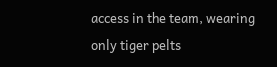access in the team, wearing only tiger pelts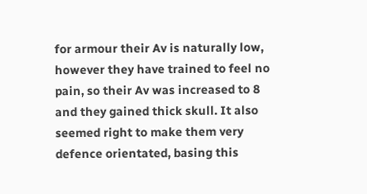for armour their Av is naturally low, however they have trained to feel no pain, so their Av was increased to 8 and they gained thick skull. It also seemed right to make them very defence orientated, basing this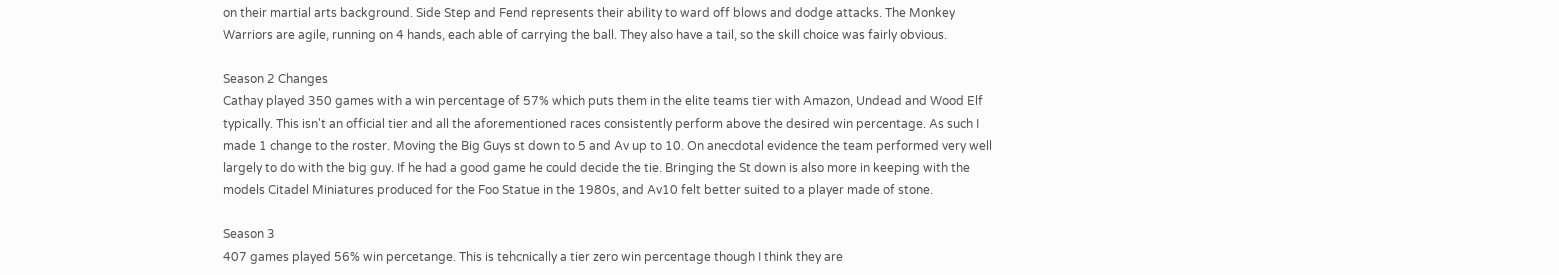on their martial arts background. Side Step and Fend represents their ability to ward off blows and dodge attacks. The Monkey Warriors are agile, running on 4 hands, each able of carrying the ball. They also have a tail, so the skill choice was fairly obvious.

Season 2 Changes
Cathay played 350 games with a win percentage of 57% which puts them in the elite teams tier with Amazon, Undead and Wood Elf typically. This isn't an official tier and all the aforementioned races consistently perform above the desired win percentage. As such I made 1 change to the roster. Moving the Big Guys st down to 5 and Av up to 10. On anecdotal evidence the team performed very well largely to do with the big guy. If he had a good game he could decide the tie. Bringing the St down is also more in keeping with the models Citadel Miniatures produced for the Foo Statue in the 1980s, and Av10 felt better suited to a player made of stone.

Season 3
407 games played 56% win percetange. This is tehcnically a tier zero win percentage though I think they are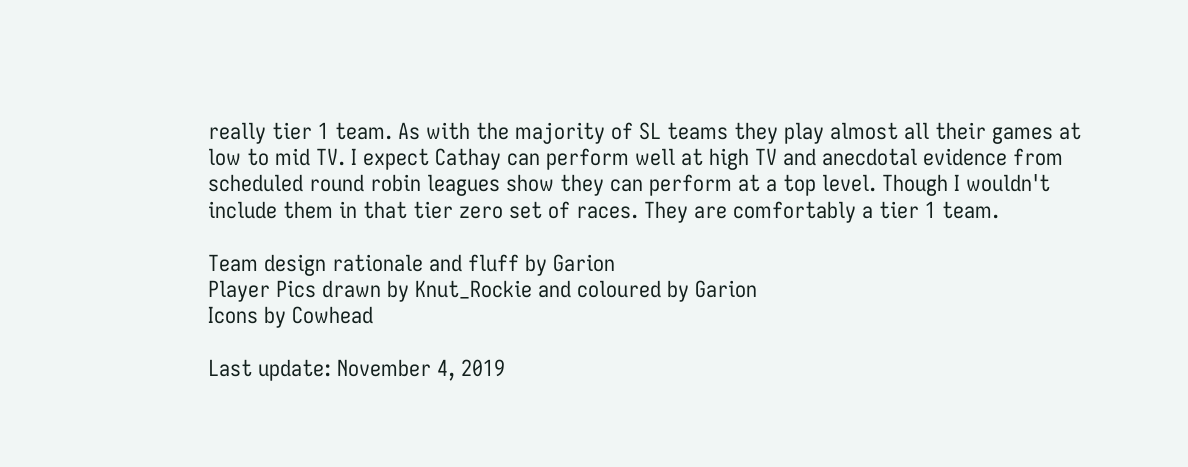really tier 1 team. As with the majority of SL teams they play almost all their games at low to mid TV. I expect Cathay can perform well at high TV and anecdotal evidence from scheduled round robin leagues show they can perform at a top level. Though I wouldn't include them in that tier zero set of races. They are comfortably a tier 1 team.

Team design rationale and fluff by Garion
Player Pics drawn by Knut_Rockie and coloured by Garion
Icons by Cowhead

Last update: November 4, 2019